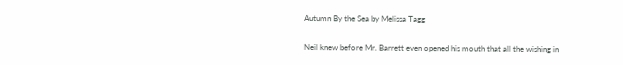Autumn By the Sea by Melissa Tagg

Neil knew before Mr. Barrett even opened his mouth that all the wishing in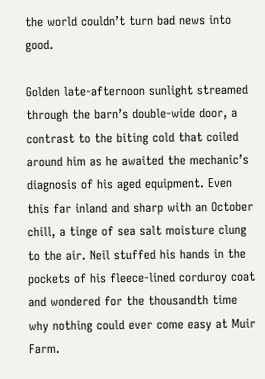the world couldn’t turn bad news into good.

Golden late-afternoon sunlight streamed through the barn’s double-wide door, a contrast to the biting cold that coiled around him as he awaited the mechanic’s diagnosis of his aged equipment. Even this far inland and sharp with an October chill, a tinge of sea salt moisture clung to the air. Neil stuffed his hands in the pockets of his fleece-lined corduroy coat and wondered for the thousandth time why nothing could ever come easy at Muir Farm.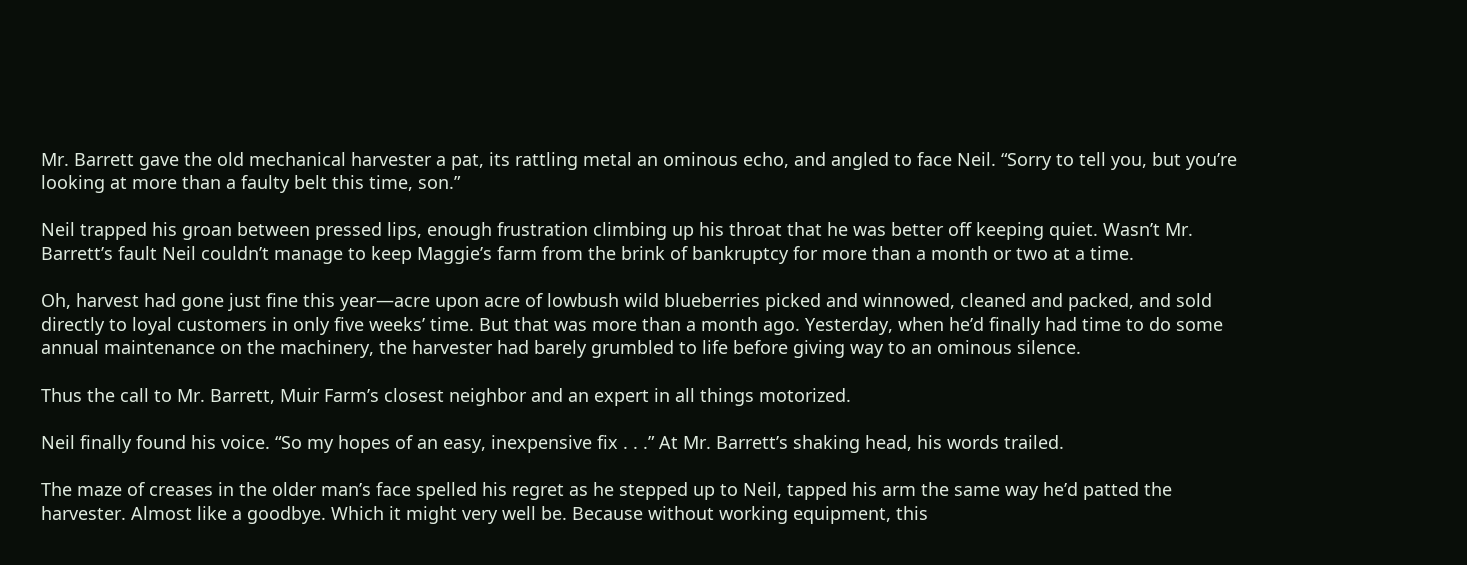Mr. Barrett gave the old mechanical harvester a pat, its rattling metal an ominous echo, and angled to face Neil. “Sorry to tell you, but you’re looking at more than a faulty belt this time, son.”

Neil trapped his groan between pressed lips, enough frustration climbing up his throat that he was better off keeping quiet. Wasn’t Mr. Barrett’s fault Neil couldn’t manage to keep Maggie’s farm from the brink of bankruptcy for more than a month or two at a time.

Oh, harvest had gone just fine this year—acre upon acre of lowbush wild blueberries picked and winnowed, cleaned and packed, and sold directly to loyal customers in only five weeks’ time. But that was more than a month ago. Yesterday, when he’d finally had time to do some annual maintenance on the machinery, the harvester had barely grumbled to life before giving way to an ominous silence.

Thus the call to Mr. Barrett, Muir Farm’s closest neighbor and an expert in all things motorized.

Neil finally found his voice. “So my hopes of an easy, inexpensive fix . . .” At Mr. Barrett’s shaking head, his words trailed.

The maze of creases in the older man’s face spelled his regret as he stepped up to Neil, tapped his arm the same way he’d patted the harvester. Almost like a goodbye. Which it might very well be. Because without working equipment, this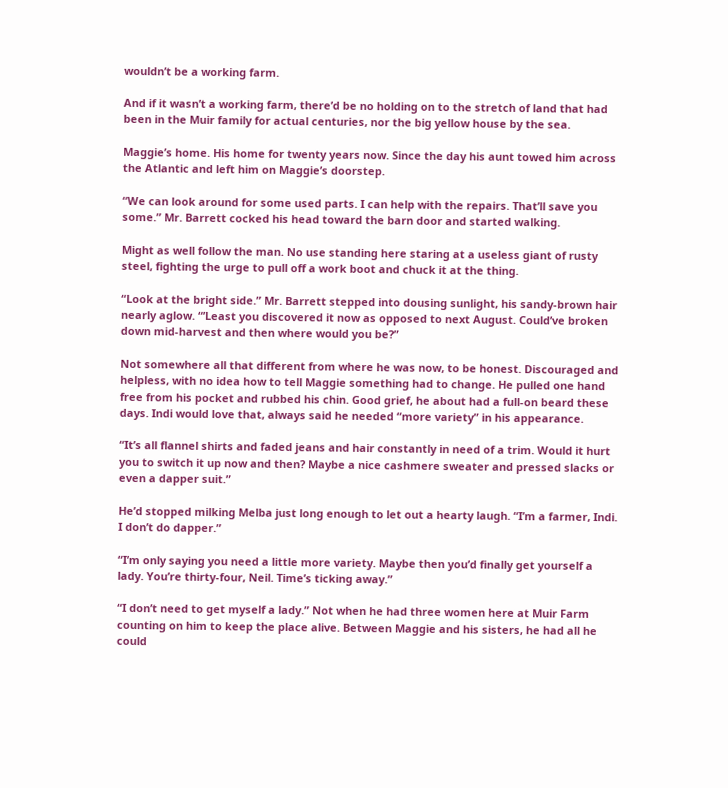wouldn’t be a working farm.

And if it wasn’t a working farm, there’d be no holding on to the stretch of land that had been in the Muir family for actual centuries, nor the big yellow house by the sea.

Maggie’s home. His home for twenty years now. Since the day his aunt towed him across the Atlantic and left him on Maggie’s doorstep.

“We can look around for some used parts. I can help with the repairs. That’ll save you some.” Mr. Barrett cocked his head toward the barn door and started walking.

Might as well follow the man. No use standing here staring at a useless giant of rusty steel, fighting the urge to pull off a work boot and chuck it at the thing.

“Look at the bright side.” Mr. Barrett stepped into dousing sunlight, his sandy-brown hair nearly aglow. “’Least you discovered it now as opposed to next August. Could’ve broken down mid-harvest and then where would you be?”

Not somewhere all that different from where he was now, to be honest. Discouraged and helpless, with no idea how to tell Maggie something had to change. He pulled one hand free from his pocket and rubbed his chin. Good grief, he about had a full-on beard these days. Indi would love that, always said he needed “more variety” in his appearance.

“It’s all flannel shirts and faded jeans and hair constantly in need of a trim. Would it hurt you to switch it up now and then? Maybe a nice cashmere sweater and pressed slacks or even a dapper suit.”

He’d stopped milking Melba just long enough to let out a hearty laugh. “I’m a farmer, Indi. I don’t do dapper.”

“I’m only saying you need a little more variety. Maybe then you’d finally get yourself a lady. You’re thirty-four, Neil. Time’s ticking away.”

“I don’t need to get myself a lady.” Not when he had three women here at Muir Farm counting on him to keep the place alive. Between Maggie and his sisters, he had all he could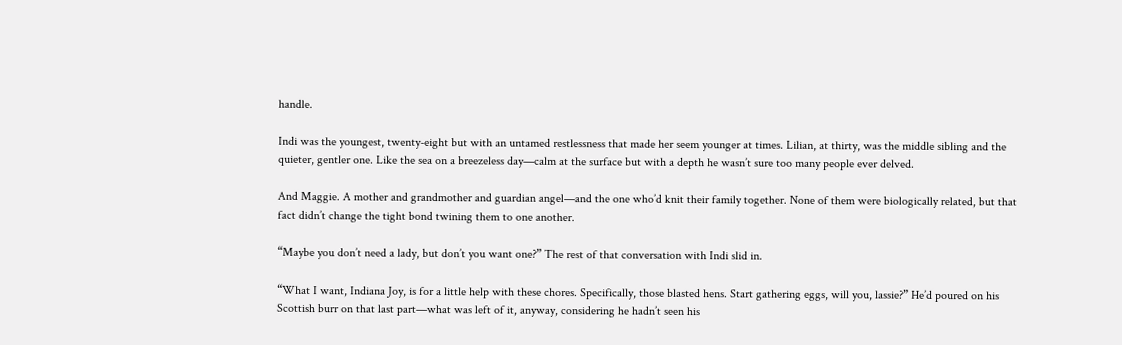handle.

Indi was the youngest, twenty-eight but with an untamed restlessness that made her seem younger at times. Lilian, at thirty, was the middle sibling and the quieter, gentler one. Like the sea on a breezeless day—calm at the surface but with a depth he wasn’t sure too many people ever delved.

And Maggie. A mother and grandmother and guardian angel—and the one who’d knit their family together. None of them were biologically related, but that fact didn’t change the tight bond twining them to one another.

“Maybe you don’t need a lady, but don’t you want one?” The rest of that conversation with Indi slid in.

“What I want, Indiana Joy, is for a little help with these chores. Specifically, those blasted hens. Start gathering eggs, will you, lassie?” He’d poured on his Scottish burr on that last part—what was left of it, anyway, considering he hadn’t seen his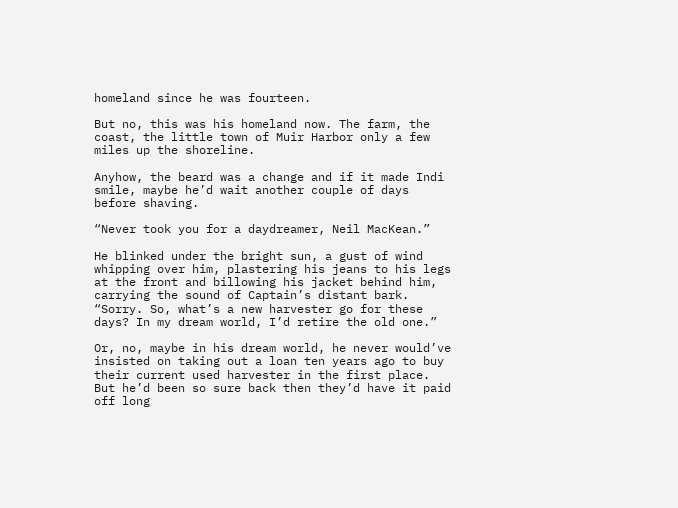homeland since he was fourteen.

But no, this was his homeland now. The farm, the coast, the little town of Muir Harbor only a few miles up the shoreline.

Anyhow, the beard was a change and if it made Indi smile, maybe he’d wait another couple of days before shaving.

“Never took you for a daydreamer, Neil MacKean.”

He blinked under the bright sun, a gust of wind whipping over him, plastering his jeans to his legs at the front and billowing his jacket behind him, carrying the sound of Captain’s distant bark. “Sorry. So, what’s a new harvester go for these days? In my dream world, I’d retire the old one.”

Or, no, maybe in his dream world, he never would’ve insisted on taking out a loan ten years ago to buy their current used harvester in the first place. But he’d been so sure back then they’d have it paid off long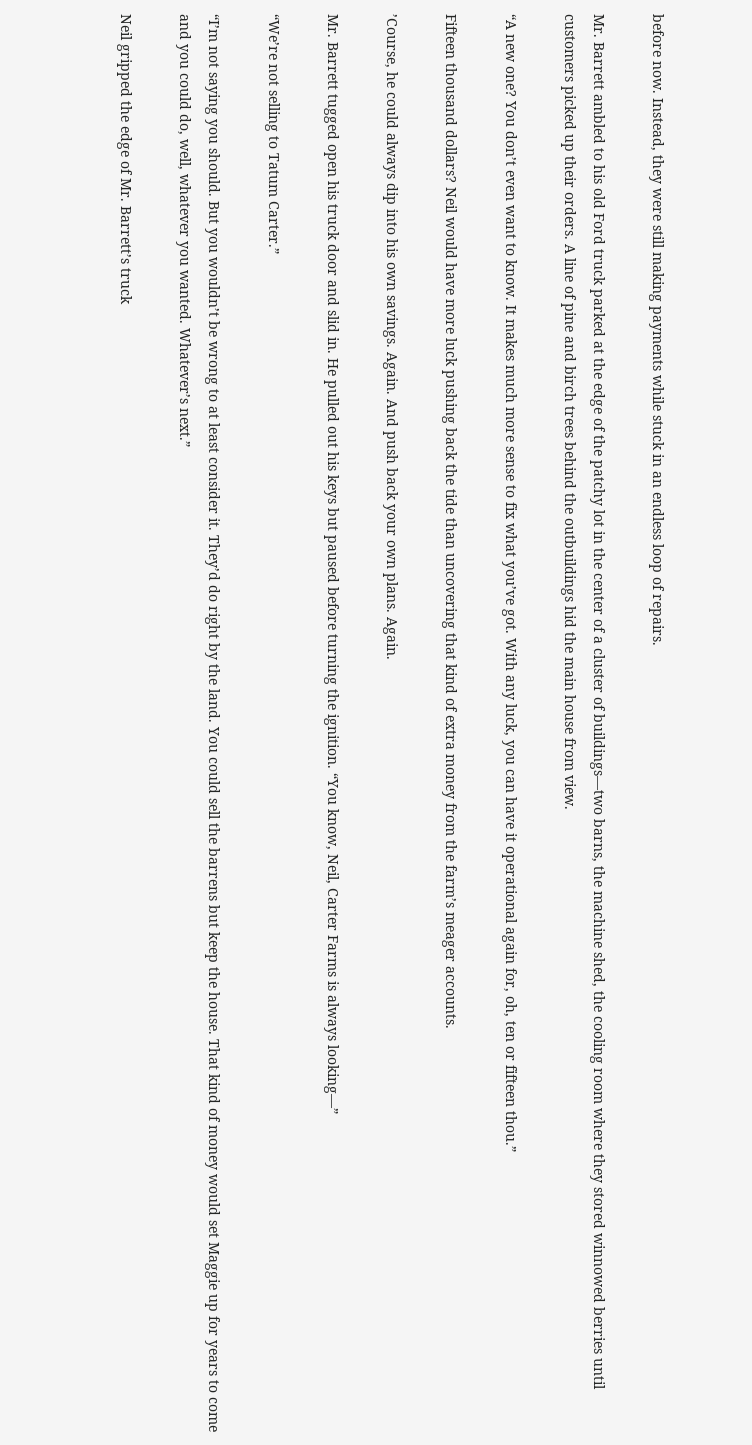before now. Instead, they were still making payments while stuck in an endless loop of repairs.

Mr. Barrett ambled to his old Ford truck parked at the edge of the patchy lot in the center of a cluster of buildings—two barns, the machine shed, the cooling room where they stored winnowed berries until customers picked up their orders. A line of pine and birch trees behind the outbuildings hid the main house from view.

“A new one? You don’t even want to know. It makes much more sense to fix what you’ve got. With any luck, you can have it operational again for, oh, ten or fifteen thou.”

Fifteen thousand dollars? Neil would have more luck pushing back the tide than uncovering that kind of extra money from the farm’s meager accounts.

’Course, he could always dip into his own savings. Again. And push back your own plans. Again.

Mr. Barrett tugged open his truck door and slid in. He pulled out his keys but paused before turning the ignition. “You know, Neil, Carter Farms is always looking—”

“We’re not selling to Tatum Carter.”

“I’m not saying you should. But you wouldn’t be wrong to at least consider it. They’d do right by the land. You could sell the barrens but keep the house. That kind of money would set Maggie up for years to come and you could do, well, whatever you wanted. Whatever’s next.”

Neil gripped the edge of Mr. Barrett’s truck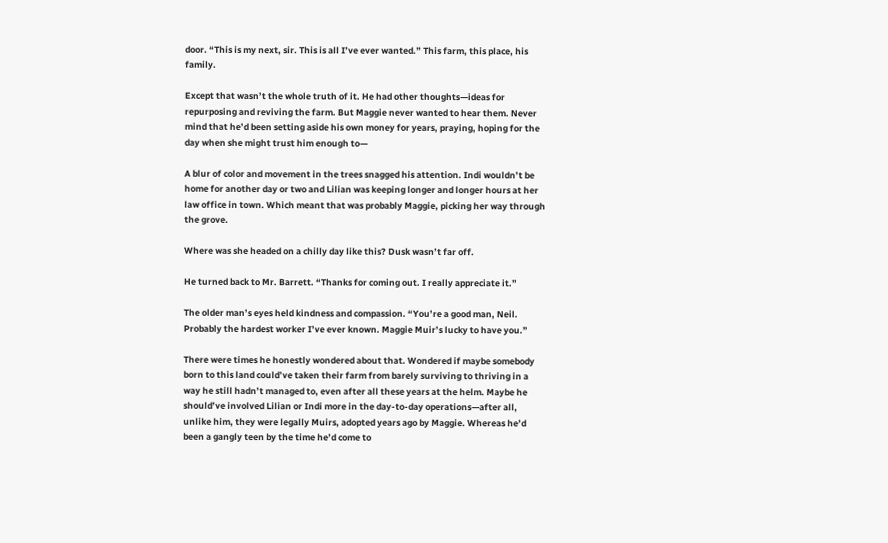door. “This is my next, sir. This is all I’ve ever wanted.” This farm, this place, his family.

Except that wasn’t the whole truth of it. He had other thoughts—ideas for repurposing and reviving the farm. But Maggie never wanted to hear them. Never mind that he’d been setting aside his own money for years, praying, hoping for the day when she might trust him enough to—

A blur of color and movement in the trees snagged his attention. Indi wouldn’t be home for another day or two and Lilian was keeping longer and longer hours at her law office in town. Which meant that was probably Maggie, picking her way through the grove.

Where was she headed on a chilly day like this? Dusk wasn’t far off.

He turned back to Mr. Barrett. “Thanks for coming out. I really appreciate it.”

The older man’s eyes held kindness and compassion. “You’re a good man, Neil. Probably the hardest worker I’ve ever known. Maggie Muir’s lucky to have you.”

There were times he honestly wondered about that. Wondered if maybe somebody born to this land could’ve taken their farm from barely surviving to thriving in a way he still hadn’t managed to, even after all these years at the helm. Maybe he should’ve involved Lilian or Indi more in the day-to-day operations—after all, unlike him, they were legally Muirs, adopted years ago by Maggie. Whereas he’d been a gangly teen by the time he’d come to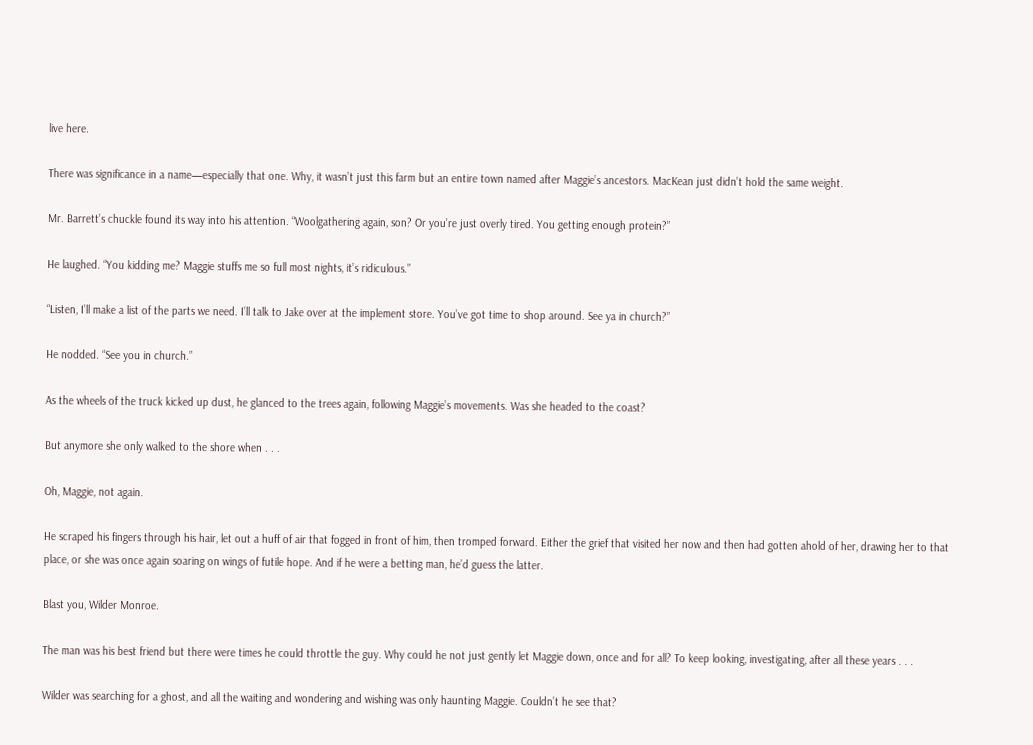live here.

There was significance in a name—especially that one. Why, it wasn’t just this farm but an entire town named after Maggie’s ancestors. MacKean just didn’t hold the same weight.

Mr. Barrett’s chuckle found its way into his attention. “Woolgathering again, son? Or you’re just overly tired. You getting enough protein?”

He laughed. “You kidding me? Maggie stuffs me so full most nights, it’s ridiculous.”

“Listen, I’ll make a list of the parts we need. I’ll talk to Jake over at the implement store. You’ve got time to shop around. See ya in church?”

He nodded. “See you in church.”

As the wheels of the truck kicked up dust, he glanced to the trees again, following Maggie’s movements. Was she headed to the coast?

But anymore she only walked to the shore when . . .

Oh, Maggie, not again.

He scraped his fingers through his hair, let out a huff of air that fogged in front of him, then tromped forward. Either the grief that visited her now and then had gotten ahold of her, drawing her to that place, or she was once again soaring on wings of futile hope. And if he were a betting man, he’d guess the latter.

Blast you, Wilder Monroe.

The man was his best friend but there were times he could throttle the guy. Why could he not just gently let Maggie down, once and for all? To keep looking, investigating, after all these years . . .

Wilder was searching for a ghost, and all the waiting and wondering and wishing was only haunting Maggie. Couldn’t he see that?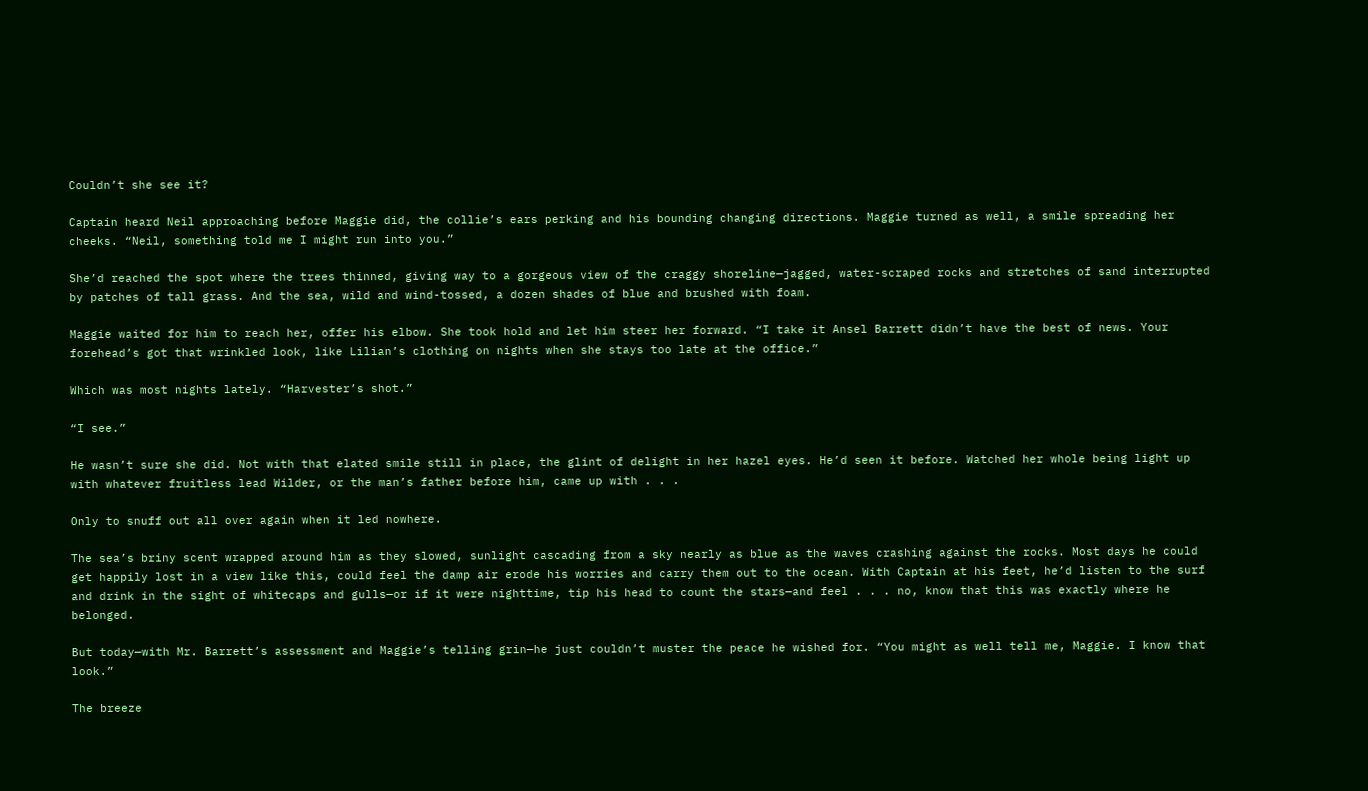Couldn’t she see it?

Captain heard Neil approaching before Maggie did, the collie’s ears perking and his bounding changing directions. Maggie turned as well, a smile spreading her cheeks. “Neil, something told me I might run into you.”

She’d reached the spot where the trees thinned, giving way to a gorgeous view of the craggy shoreline—jagged, water-scraped rocks and stretches of sand interrupted by patches of tall grass. And the sea, wild and wind-tossed, a dozen shades of blue and brushed with foam.

Maggie waited for him to reach her, offer his elbow. She took hold and let him steer her forward. “I take it Ansel Barrett didn’t have the best of news. Your forehead’s got that wrinkled look, like Lilian’s clothing on nights when she stays too late at the office.”

Which was most nights lately. “Harvester’s shot.”

“I see.”

He wasn’t sure she did. Not with that elated smile still in place, the glint of delight in her hazel eyes. He’d seen it before. Watched her whole being light up with whatever fruitless lead Wilder, or the man’s father before him, came up with . . .

Only to snuff out all over again when it led nowhere.

The sea’s briny scent wrapped around him as they slowed, sunlight cascading from a sky nearly as blue as the waves crashing against the rocks. Most days he could get happily lost in a view like this, could feel the damp air erode his worries and carry them out to the ocean. With Captain at his feet, he’d listen to the surf and drink in the sight of whitecaps and gulls—or if it were nighttime, tip his head to count the stars—and feel . . . no, know that this was exactly where he belonged.

But today—with Mr. Barrett’s assessment and Maggie’s telling grin—he just couldn’t muster the peace he wished for. “You might as well tell me, Maggie. I know that look.”

The breeze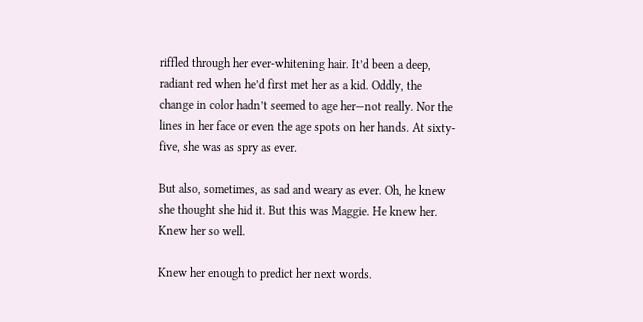riffled through her ever-whitening hair. It’d been a deep, radiant red when he’d first met her as a kid. Oddly, the change in color hadn’t seemed to age her—not really. Nor the lines in her face or even the age spots on her hands. At sixty-five, she was as spry as ever.

But also, sometimes, as sad and weary as ever. Oh, he knew she thought she hid it. But this was Maggie. He knew her. Knew her so well.

Knew her enough to predict her next words.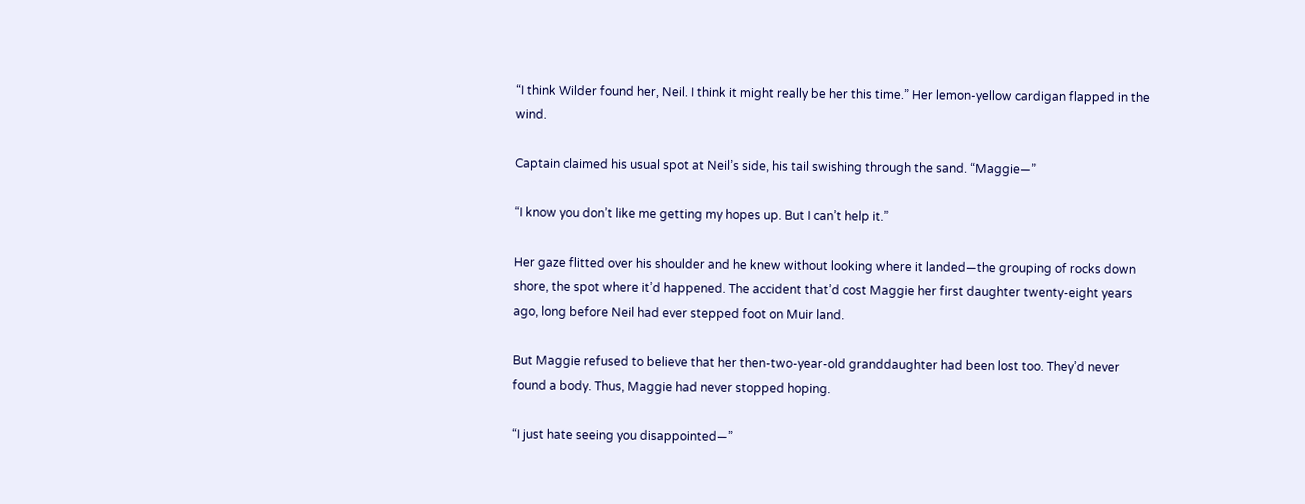“I think Wilder found her, Neil. I think it might really be her this time.” Her lemon-yellow cardigan flapped in the wind.

Captain claimed his usual spot at Neil’s side, his tail swishing through the sand. “Maggie—”

“I know you don’t like me getting my hopes up. But I can’t help it.”

Her gaze flitted over his shoulder and he knew without looking where it landed—the grouping of rocks down shore, the spot where it’d happened. The accident that’d cost Maggie her first daughter twenty-eight years ago, long before Neil had ever stepped foot on Muir land.

But Maggie refused to believe that her then-two-year-old granddaughter had been lost too. They’d never found a body. Thus, Maggie had never stopped hoping.

“I just hate seeing you disappointed—”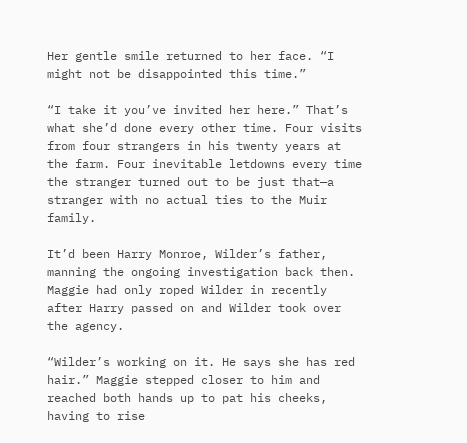Her gentle smile returned to her face. “I might not be disappointed this time.”

“I take it you’ve invited her here.” That’s what she’d done every other time. Four visits from four strangers in his twenty years at the farm. Four inevitable letdowns every time the stranger turned out to be just that—a stranger with no actual ties to the Muir family.

It’d been Harry Monroe, Wilder’s father, manning the ongoing investigation back then. Maggie had only roped Wilder in recently after Harry passed on and Wilder took over the agency.

“Wilder’s working on it. He says she has red hair.” Maggie stepped closer to him and reached both hands up to pat his cheeks, having to rise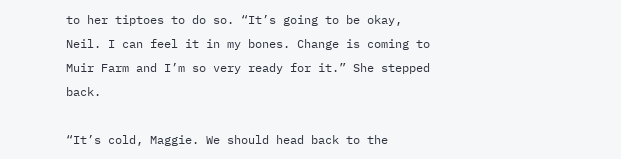to her tiptoes to do so. “It’s going to be okay, Neil. I can feel it in my bones. Change is coming to Muir Farm and I’m so very ready for it.” She stepped back.

“It’s cold, Maggie. We should head back to the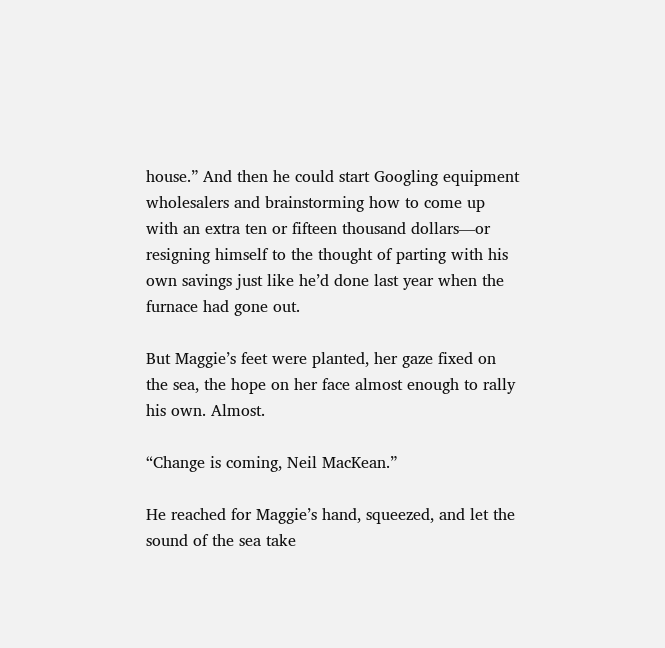house.” And then he could start Googling equipment wholesalers and brainstorming how to come up with an extra ten or fifteen thousand dollars—or resigning himself to the thought of parting with his own savings just like he’d done last year when the furnace had gone out.

But Maggie’s feet were planted, her gaze fixed on the sea, the hope on her face almost enough to rally his own. Almost.

“Change is coming, Neil MacKean.”

He reached for Maggie’s hand, squeezed, and let the sound of the sea take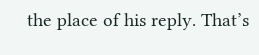the place of his reply. That’s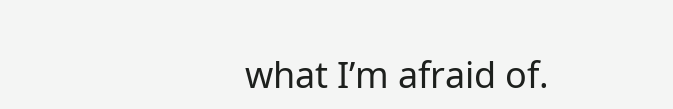what I’m afraid of.